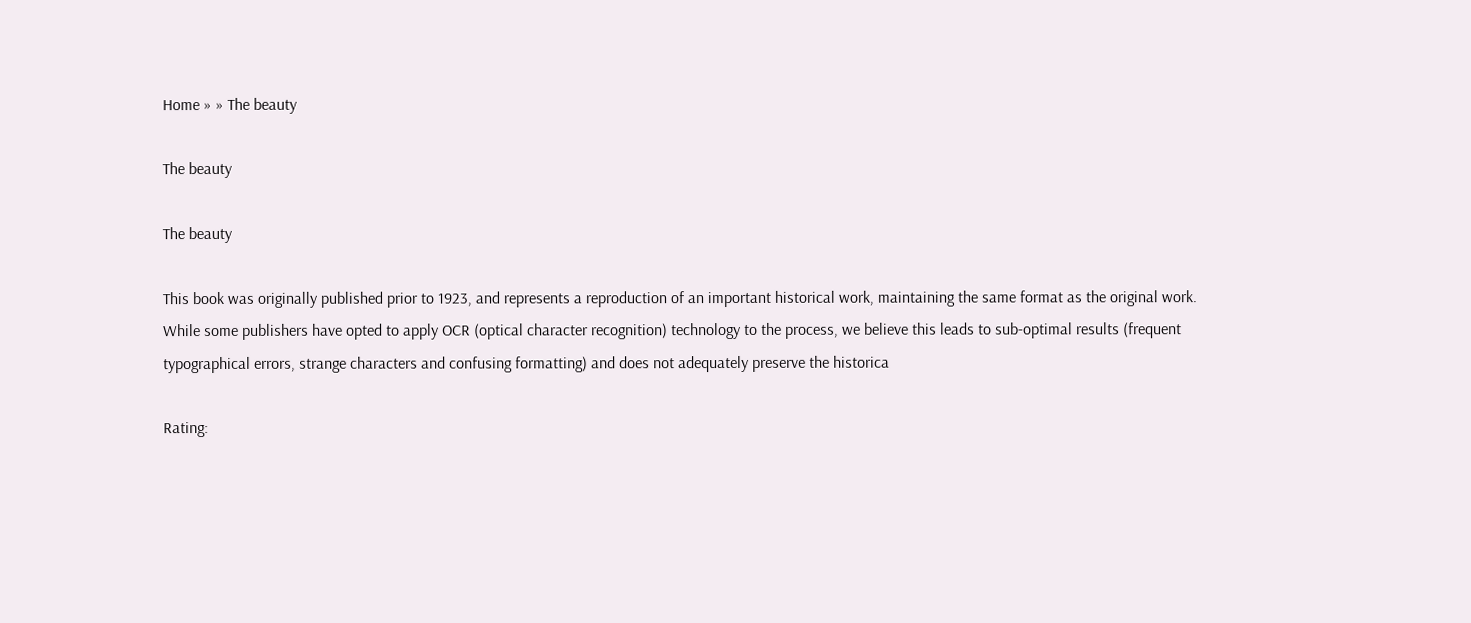Home » » The beauty

The beauty

The beauty

This book was originally published prior to 1923, and represents a reproduction of an important historical work, maintaining the same format as the original work. While some publishers have opted to apply OCR (optical character recognition) technology to the process, we believe this leads to sub-optimal results (frequent typographical errors, strange characters and confusing formatting) and does not adequately preserve the historica

Rating: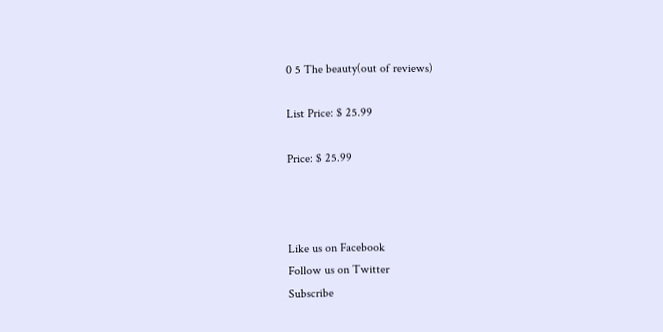0 5 The beauty(out of reviews)

List Price: $ 25.99

Price: $ 25.99



Like us on Facebook
Follow us on Twitter
Subscribe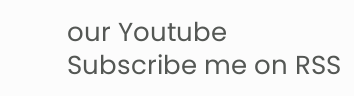our Youtube
Subscribe me on RSS